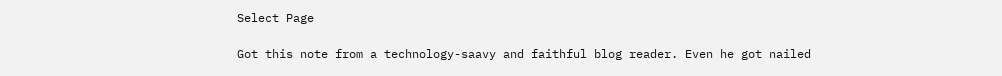Select Page

Got this note from a technology-saavy and faithful blog reader. Even he got nailed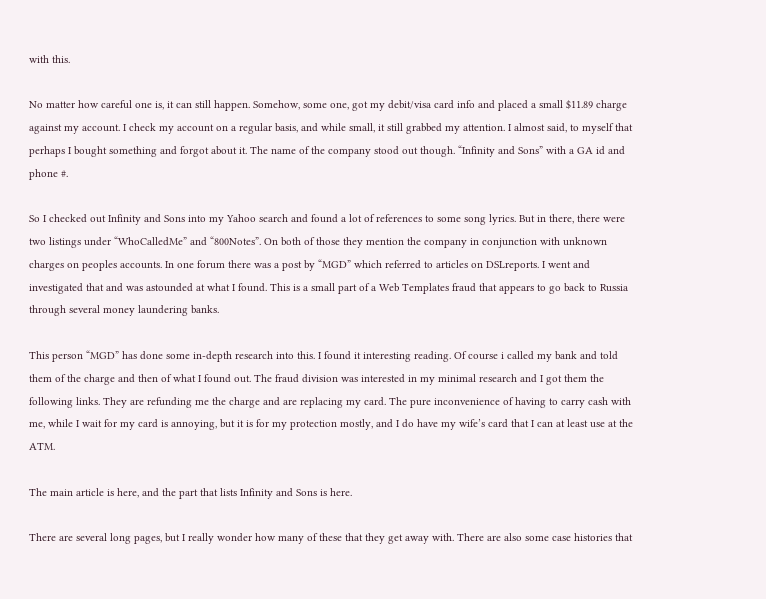with this.

No matter how careful one is, it can still happen. Somehow, some one, got my debit/visa card info and placed a small $11.89 charge against my account. I check my account on a regular basis, and while small, it still grabbed my attention. I almost said, to myself that perhaps I bought something and forgot about it. The name of the company stood out though. “Infinity and Sons” with a GA id and phone #.

So I checked out Infinity and Sons into my Yahoo search and found a lot of references to some song lyrics. But in there, there were two listings under “WhoCalledMe” and “800Notes”. On both of those they mention the company in conjunction with unknown charges on peoples accounts. In one forum there was a post by “MGD” which referred to articles on DSLreports. I went and investigated that and was astounded at what I found. This is a small part of a Web Templates fraud that appears to go back to Russia through several money laundering banks.

This person “MGD” has done some in-depth research into this. I found it interesting reading. Of course i called my bank and told them of the charge and then of what I found out. The fraud division was interested in my minimal research and I got them the following links. They are refunding me the charge and are replacing my card. The pure inconvenience of having to carry cash with me, while I wait for my card is annoying, but it is for my protection mostly, and I do have my wife’s card that I can at least use at the ATM.

The main article is here, and the part that lists Infinity and Sons is here.

There are several long pages, but I really wonder how many of these that they get away with. There are also some case histories that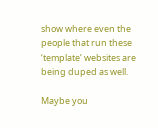show where even the people that run these ‘template’ websites are being duped as well.

Maybe you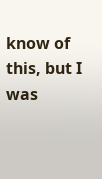know of this, but I was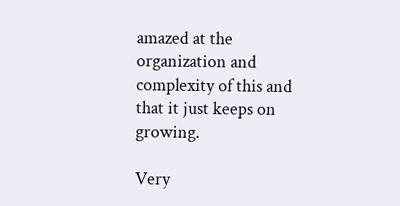amazed at the organization and complexity of this and that it just keeps on growing.

Very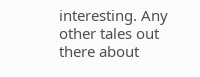interesting. Any other tales out there about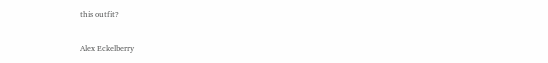this outfit?

Alex Eckelberry